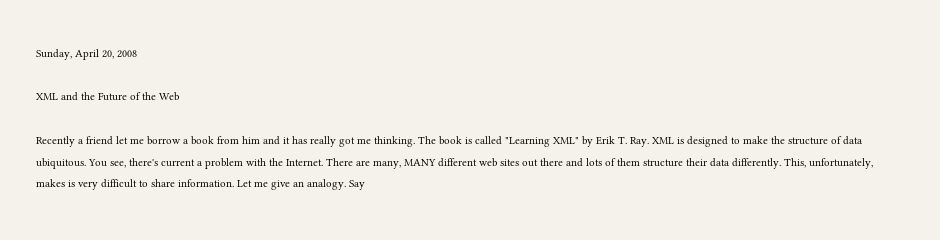Sunday, April 20, 2008

XML and the Future of the Web

Recently a friend let me borrow a book from him and it has really got me thinking. The book is called "Learning XML" by Erik T. Ray. XML is designed to make the structure of data ubiquitous. You see, there's current a problem with the Internet. There are many, MANY different web sites out there and lots of them structure their data differently. This, unfortunately, makes is very difficult to share information. Let me give an analogy. Say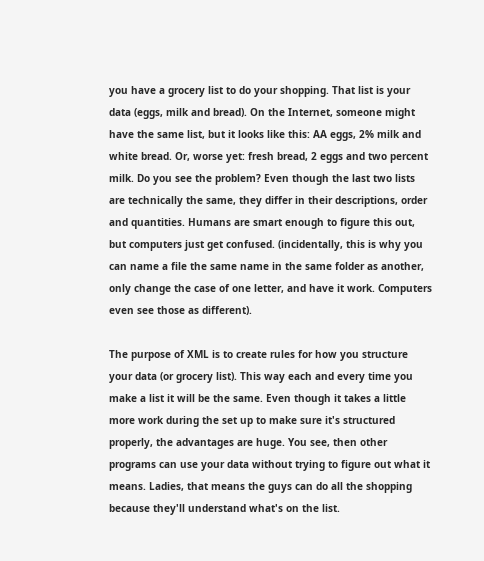you have a grocery list to do your shopping. That list is your data (eggs, milk and bread). On the Internet, someone might have the same list, but it looks like this: AA eggs, 2% milk and white bread. Or, worse yet: fresh bread, 2 eggs and two percent milk. Do you see the problem? Even though the last two lists are technically the same, they differ in their descriptions, order and quantities. Humans are smart enough to figure this out, but computers just get confused. (incidentally, this is why you can name a file the same name in the same folder as another, only change the case of one letter, and have it work. Computers even see those as different).

The purpose of XML is to create rules for how you structure your data (or grocery list). This way each and every time you make a list it will be the same. Even though it takes a little more work during the set up to make sure it's structured properly, the advantages are huge. You see, then other programs can use your data without trying to figure out what it means. Ladies, that means the guys can do all the shopping because they'll understand what's on the list.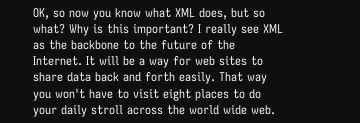OK, so now you know what XML does, but so what? Why is this important? I really see XML as the backbone to the future of the Internet. It will be a way for web sites to share data back and forth easily. That way you won't have to visit eight places to do your daily stroll across the world wide web.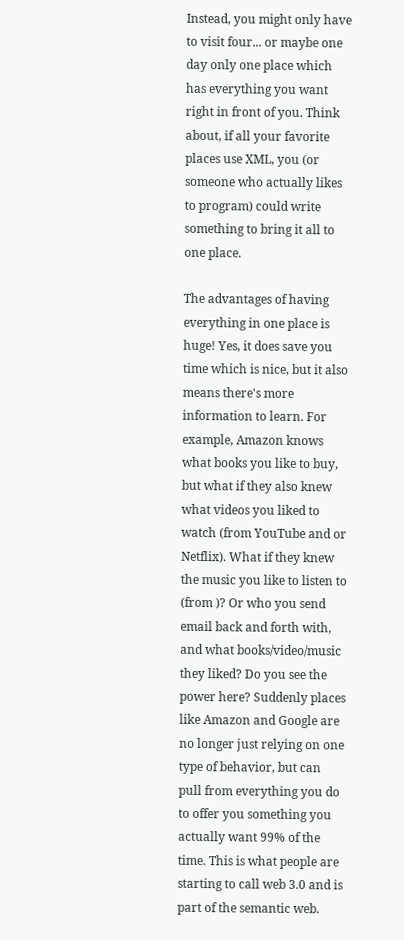Instead, you might only have to visit four... or maybe one day only one place which has everything you want right in front of you. Think about, if all your favorite places use XML, you (or someone who actually likes to program) could write something to bring it all to one place.

The advantages of having everything in one place is huge! Yes, it does save you time which is nice, but it also means there's more information to learn. For example, Amazon knows what books you like to buy, but what if they also knew what videos you liked to watch (from YouTube and or Netflix). What if they knew the music you like to listen to (from )? Or who you send email back and forth with, and what books/video/music they liked? Do you see the power here? Suddenly places like Amazon and Google are no longer just relying on one type of behavior, but can pull from everything you do to offer you something you actually want 99% of the time. This is what people are starting to call web 3.0 and is part of the semantic web.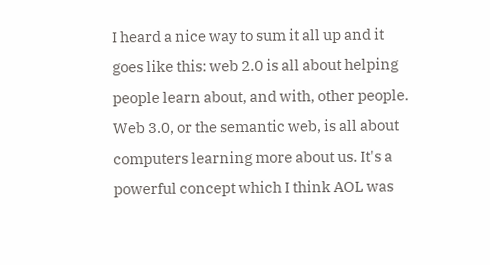I heard a nice way to sum it all up and it goes like this: web 2.0 is all about helping people learn about, and with, other people. Web 3.0, or the semantic web, is all about computers learning more about us. It's a powerful concept which I think AOL was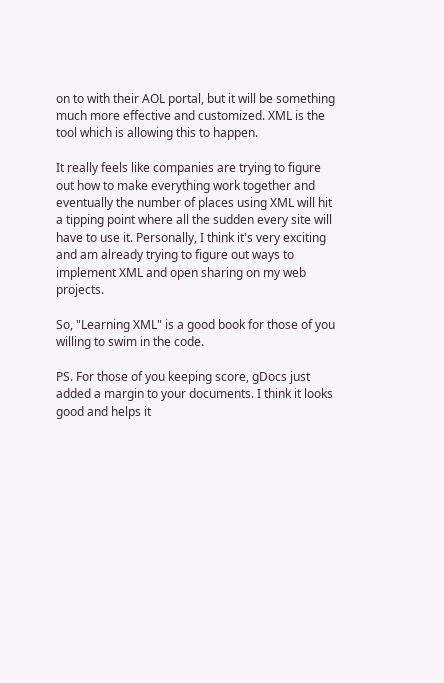on to with their AOL portal, but it will be something much more effective and customized. XML is the tool which is allowing this to happen.

It really feels like companies are trying to figure out how to make everything work together and eventually the number of places using XML will hit a tipping point where all the sudden every site will have to use it. Personally, I think it's very exciting and am already trying to figure out ways to implement XML and open sharing on my web projects.

So, "Learning XML" is a good book for those of you willing to swim in the code.

PS. For those of you keeping score, gDocs just added a margin to your documents. I think it looks good and helps it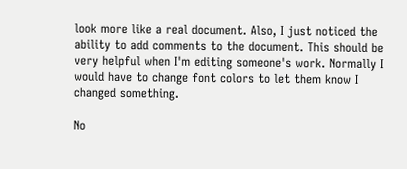look more like a real document. Also, I just noticed the ability to add comments to the document. This should be very helpful when I'm editing someone's work. Normally I would have to change font colors to let them know I changed something.

No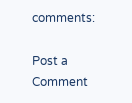comments:

Post a Comment